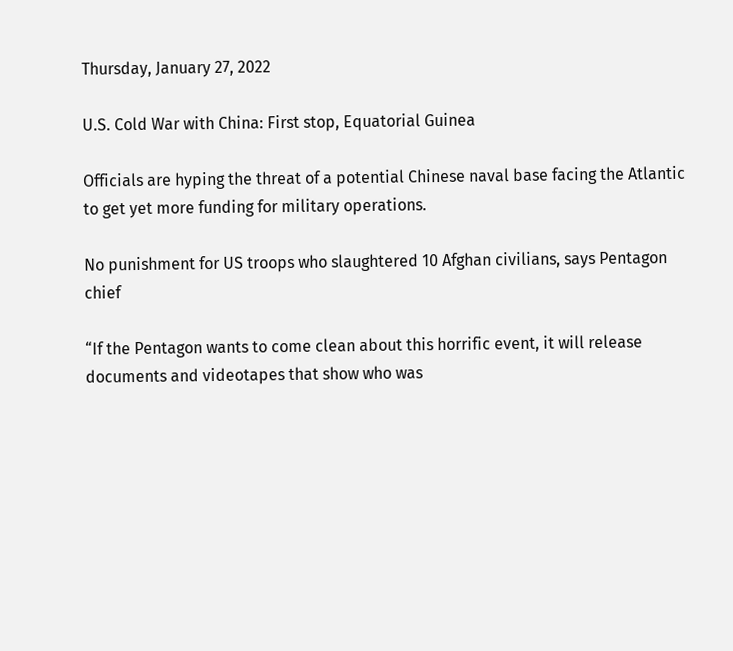Thursday, January 27, 2022

U.S. Cold War with China: First stop, Equatorial Guinea

Officials are hyping the threat of a potential Chinese naval base facing the Atlantic to get yet more funding for military operations.

No punishment for US troops who slaughtered 10 Afghan civilians, says Pentagon chief

“If the Pentagon wants to come clean about this horrific event, it will release documents and videotapes that show who was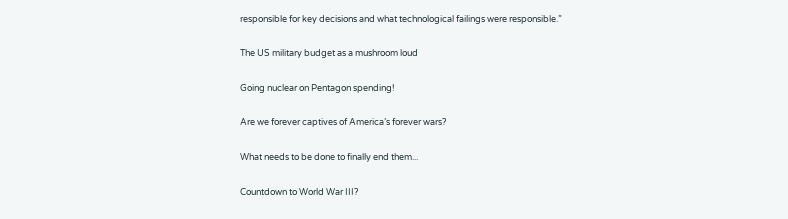responsible for key decisions and what technological failings were responsible.”

The US military budget as a mushroom loud

Going nuclear on Pentagon spending!

Are we forever captives of America’s forever wars?

What needs to be done to finally end them...

Countdown to World War III?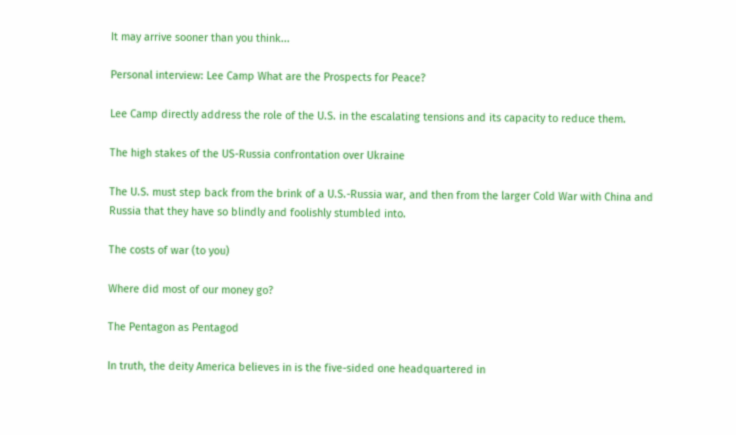It may arrive sooner than you think...

Personal interview: Lee Camp What are the Prospects for Peace?

Lee Camp directly address the role of the U.S. in the escalating tensions and its capacity to reduce them.

The high stakes of the US-Russia confrontation over Ukraine

The U.S. must step back from the brink of a U.S.-Russia war, and then from the larger Cold War with China and Russia that they have so blindly and foolishly stumbled into.

The costs of war (to you)

Where did most of our money go?

The Pentagon as Pentagod

In truth, the deity America believes in is the five-sided one headquartered in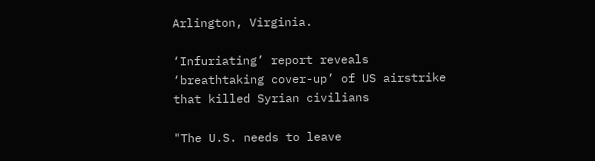Arlington, Virginia.

‘Infuriating’ report reveals ‘breathtaking cover-up’ of US airstrike that killed Syrian civilians

"The U.S. needs to leave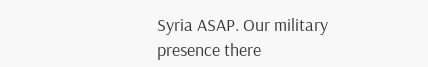Syria ASAP. Our military presence there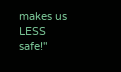makes us LESS safe!"